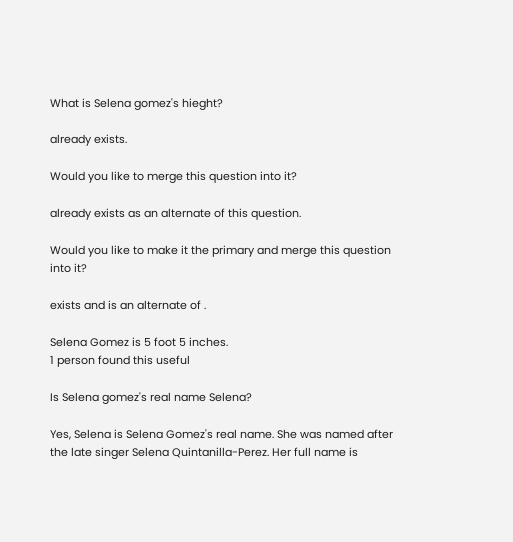What is Selena gomez's hieght?

already exists.

Would you like to merge this question into it?

already exists as an alternate of this question.

Would you like to make it the primary and merge this question into it?

exists and is an alternate of .

Selena Gomez is 5 foot 5 inches.
1 person found this useful

Is Selena gomez's real name Selena?

Yes, Selena is Selena Gomez's real name. She was named after the late singer Selena Quintanilla-Perez. Her full name is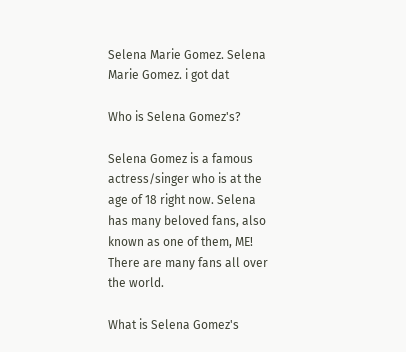Selena Marie Gomez. Selena Marie Gomez. i got dat

Who is Selena Gomez's?

Selena Gomez is a famous actress/singer who is at the age of 18 right now. Selena has many beloved fans, also known as one of them, ME! There are many fans all over the world.

What is Selena Gomez's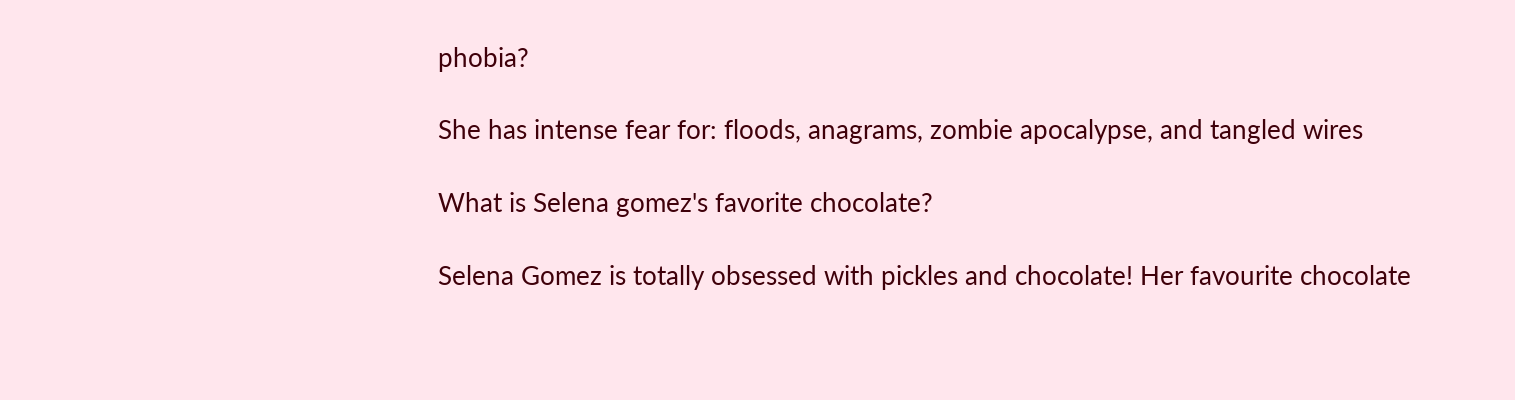phobia?

She has intense fear for: floods, anagrams, zombie apocalypse, and tangled wires

What is Selena gomez's favorite chocolate?

Selena Gomez is totally obsessed with pickles and chocolate! Her favourite chocolate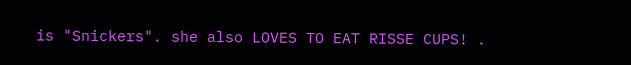is "Snickers". she also LOVES TO EAT RISSE CUPS! .